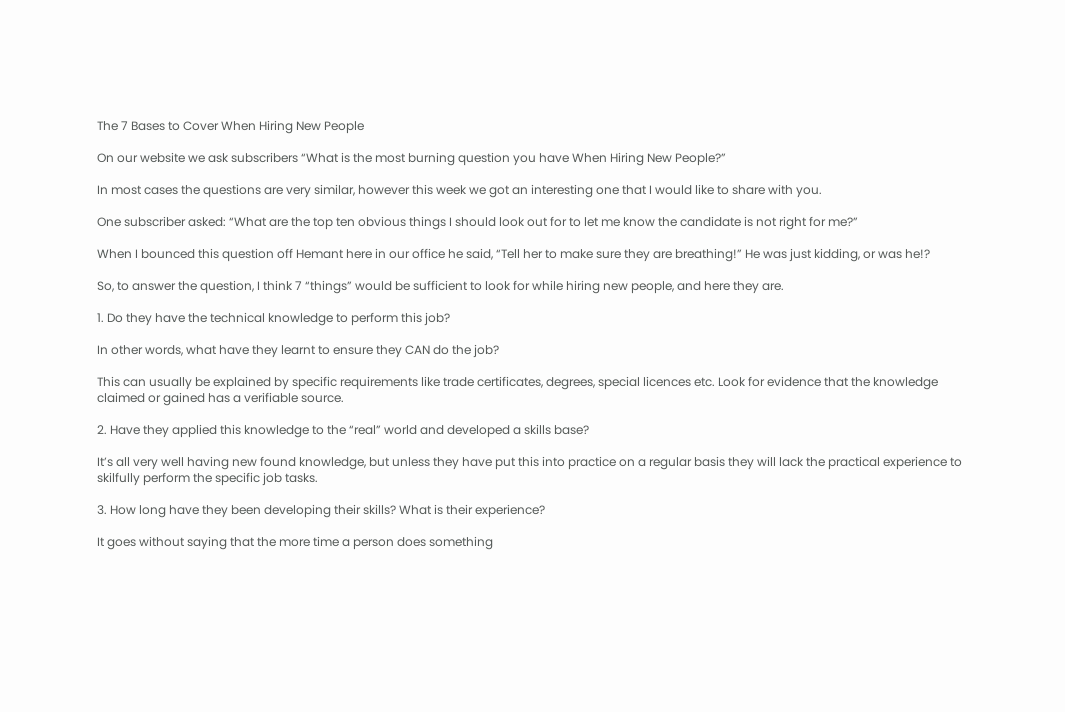The 7 Bases to Cover When Hiring New People

On our website we ask subscribers “What is the most burning question you have When Hiring New People?”

In most cases the questions are very similar, however this week we got an interesting one that I would like to share with you.

One subscriber asked: “What are the top ten obvious things I should look out for to let me know the candidate is not right for me?”

When I bounced this question off Hemant here in our office he said, “Tell her to make sure they are breathing!” He was just kidding, or was he!?

So, to answer the question, I think 7 “things” would be sufficient to look for while hiring new people, and here they are.

1. Do they have the technical knowledge to perform this job?

In other words, what have they learnt to ensure they CAN do the job?

This can usually be explained by specific requirements like trade certificates, degrees, special licences etc. Look for evidence that the knowledge claimed or gained has a verifiable source.

2. Have they applied this knowledge to the “real” world and developed a skills base?

It’s all very well having new found knowledge, but unless they have put this into practice on a regular basis they will lack the practical experience to skilfully perform the specific job tasks.

3. How long have they been developing their skills? What is their experience?

It goes without saying that the more time a person does something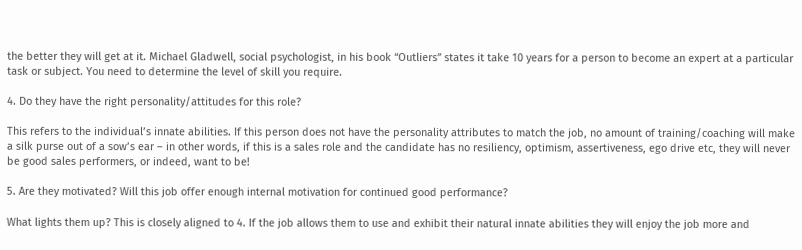the better they will get at it. Michael Gladwell, social psychologist, in his book “Outliers” states it take 10 years for a person to become an expert at a particular task or subject. You need to determine the level of skill you require.

4. Do they have the right personality/attitudes for this role?

This refers to the individual’s innate abilities. If this person does not have the personality attributes to match the job, no amount of training/coaching will make a silk purse out of a sow’s ear – in other words, if this is a sales role and the candidate has no resiliency, optimism, assertiveness, ego drive etc, they will never be good sales performers, or indeed, want to be!

5. Are they motivated? Will this job offer enough internal motivation for continued good performance?

What lights them up? This is closely aligned to 4. If the job allows them to use and exhibit their natural innate abilities they will enjoy the job more and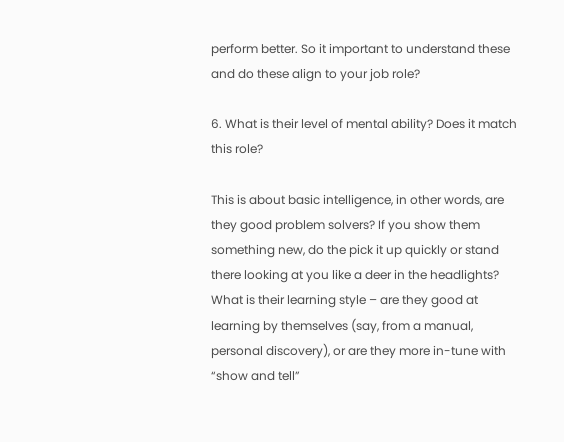perform better. So it important to understand these and do these align to your job role?

6. What is their level of mental ability? Does it match this role?

This is about basic intelligence, in other words, are they good problem solvers? If you show them something new, do the pick it up quickly or stand there looking at you like a deer in the headlights? What is their learning style – are they good at learning by themselves (say, from a manual, personal discovery), or are they more in-tune with “show and tell”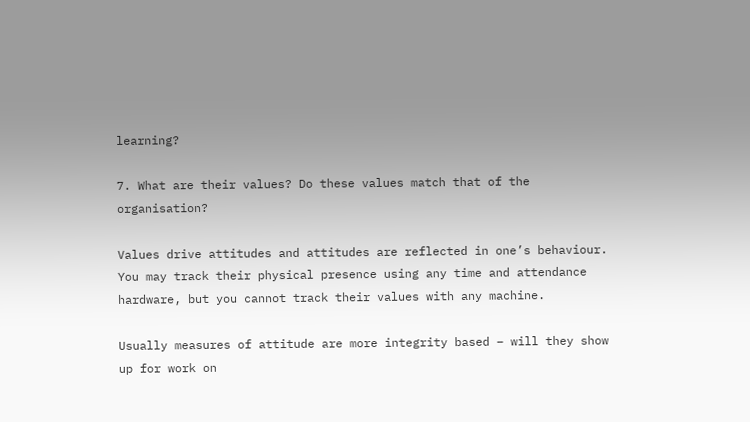learning?

7. What are their values? Do these values match that of the organisation?

Values drive attitudes and attitudes are reflected in one’s behaviour. You may track their physical presence using any time and attendance hardware, but you cannot track their values with any machine.

Usually measures of attitude are more integrity based – will they show up for work on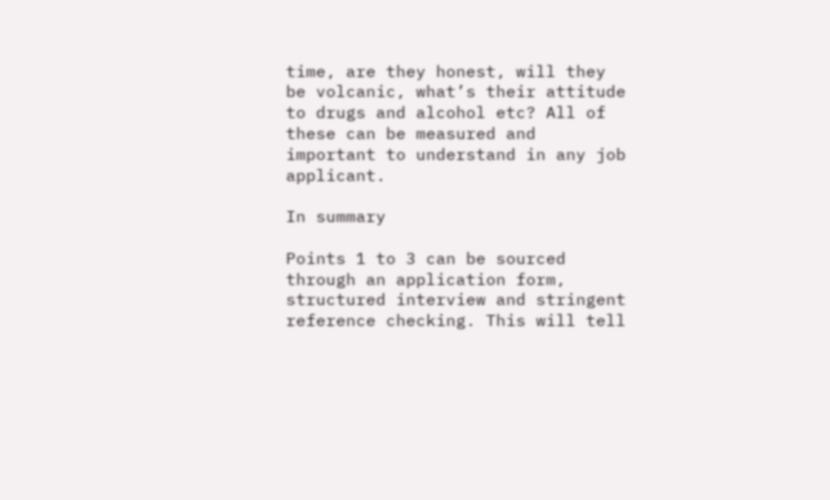time, are they honest, will they be volcanic, what’s their attitude to drugs and alcohol etc? All of these can be measured and important to understand in any job applicant.

In summary

Points 1 to 3 can be sourced through an application form, structured interview and stringent reference checking. This will tell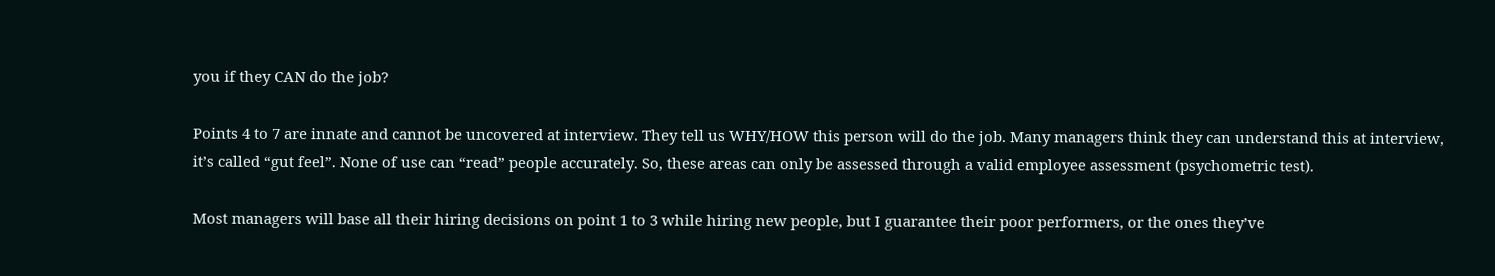you if they CAN do the job?

Points 4 to 7 are innate and cannot be uncovered at interview. They tell us WHY/HOW this person will do the job. Many managers think they can understand this at interview, it’s called “gut feel”. None of use can “read” people accurately. So, these areas can only be assessed through a valid employee assessment (psychometric test).

Most managers will base all their hiring decisions on point 1 to 3 while hiring new people, but I guarantee their poor performers, or the ones they’ve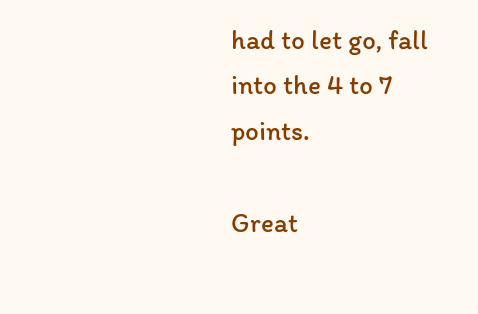had to let go, fall into the 4 to 7 points.

Great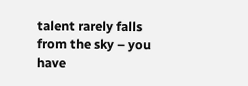talent rarely falls from the sky – you have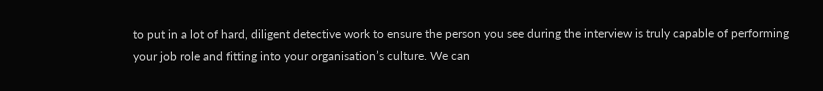to put in a lot of hard, diligent detective work to ensure the person you see during the interview is truly capable of performing your job role and fitting into your organisation’s culture. We can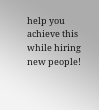help you achieve this while hiring new people!